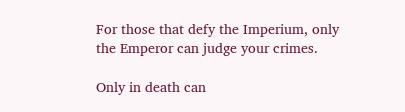For those that defy the Imperium, only the Emperor can judge your crimes.

Only in death can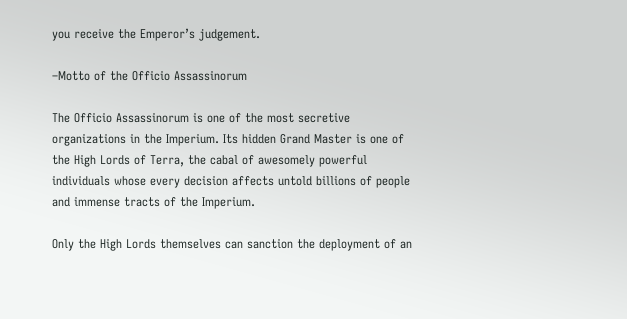you receive the Emperor’s judgement.

–Motto of the Officio Assassinorum

The Officio Assassinorum is one of the most secretive organizations in the Imperium. Its hidden Grand Master is one of the High Lords of Terra, the cabal of awesomely powerful individuals whose every decision affects untold billions of people and immense tracts of the Imperium.

Only the High Lords themselves can sanction the deployment of an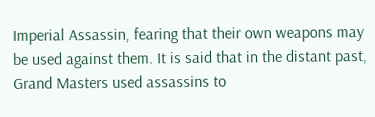Imperial Assassin, fearing that their own weapons may be used against them. It is said that in the distant past, Grand Masters used assassins to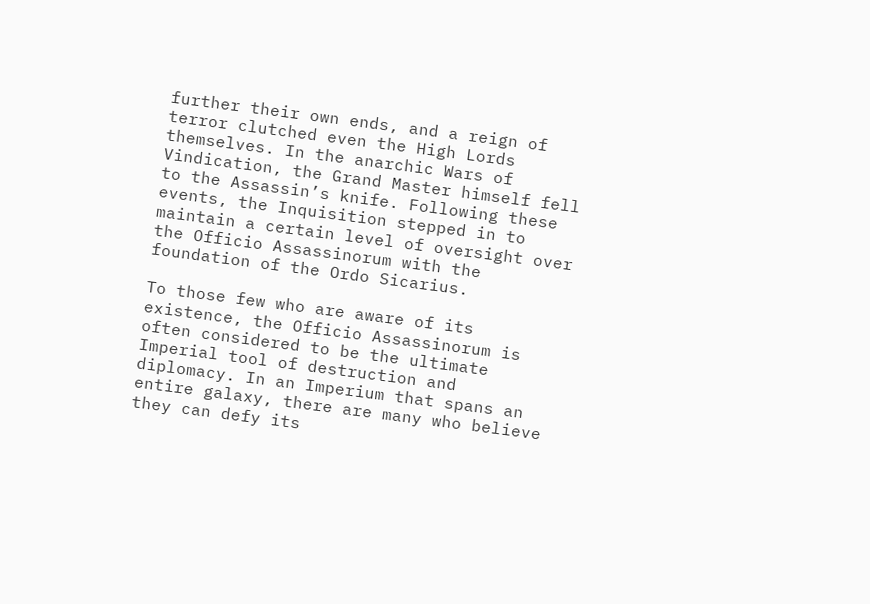further their own ends, and a reign of terror clutched even the High Lords themselves. In the anarchic Wars of Vindication, the Grand Master himself fell to the Assassin’s knife. Following these events, the Inquisition stepped in to maintain a certain level of oversight over the Officio Assassinorum with the foundation of the Ordo Sicarius.

To those few who are aware of its existence, the Officio Assassinorum is often considered to be the ultimate Imperial tool of destruction and diplomacy. In an Imperium that spans an entire galaxy, there are many who believe they can defy its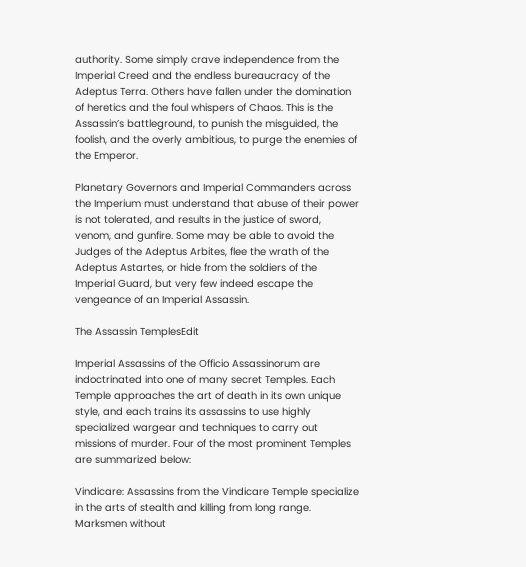authority. Some simply crave independence from the Imperial Creed and the endless bureaucracy of the Adeptus Terra. Others have fallen under the domination of heretics and the foul whispers of Chaos. This is the Assassin’s battleground, to punish the misguided, the foolish, and the overly ambitious, to purge the enemies of the Emperor.

Planetary Governors and Imperial Commanders across the Imperium must understand that abuse of their power is not tolerated, and results in the justice of sword, venom, and gunfire. Some may be able to avoid the Judges of the Adeptus Arbites, flee the wrath of the Adeptus Astartes, or hide from the soldiers of the Imperial Guard, but very few indeed escape the vengeance of an Imperial Assassin.

The Assassin TemplesEdit

Imperial Assassins of the Officio Assassinorum are indoctrinated into one of many secret Temples. Each Temple approaches the art of death in its own unique style, and each trains its assassins to use highly specialized wargear and techniques to carry out missions of murder. Four of the most prominent Temples are summarized below:

Vindicare: Assassins from the Vindicare Temple specialize in the arts of stealth and killing from long range. Marksmen without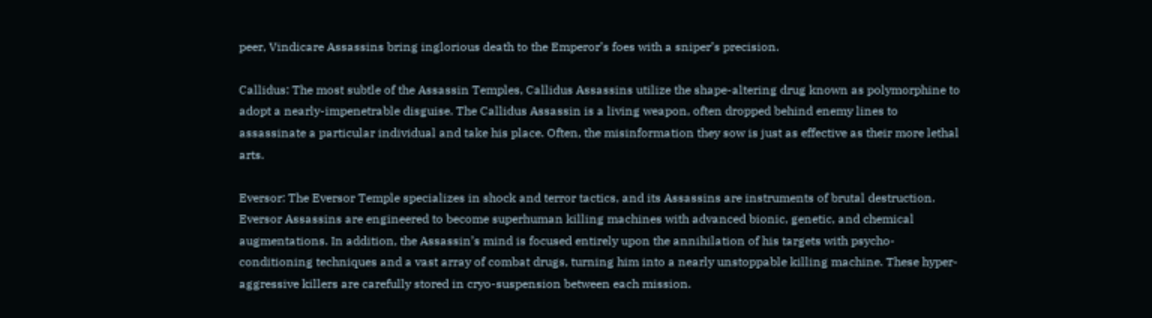peer, Vindicare Assassins bring inglorious death to the Emperor’s foes with a sniper’s precision.

Callidus: The most subtle of the Assassin Temples, Callidus Assassins utilize the shape-altering drug known as polymorphine to adopt a nearly-impenetrable disguise. The Callidus Assassin is a living weapon, often dropped behind enemy lines to assassinate a particular individual and take his place. Often, the misinformation they sow is just as effective as their more lethal arts.

Eversor: The Eversor Temple specializes in shock and terror tactics, and its Assassins are instruments of brutal destruction. Eversor Assassins are engineered to become superhuman killing machines with advanced bionic, genetic, and chemical augmentations. In addition, the Assassin’s mind is focused entirely upon the annihilation of his targets with psycho-conditioning techniques and a vast array of combat drugs, turning him into a nearly unstoppable killing machine. These hyper-aggressive killers are carefully stored in cryo-suspension between each mission.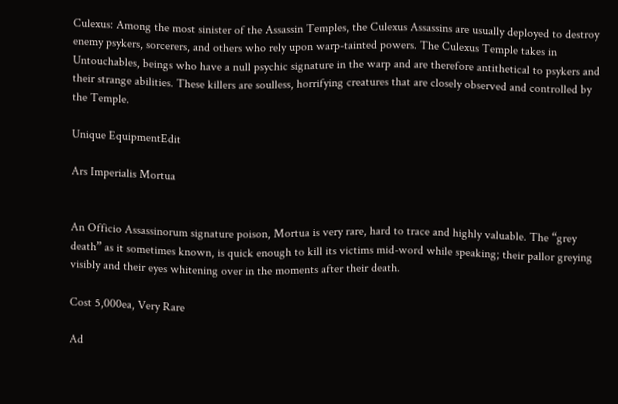Culexus: Among the most sinister of the Assassin Temples, the Culexus Assassins are usually deployed to destroy enemy psykers, sorcerers, and others who rely upon warp-tainted powers. The Culexus Temple takes in Untouchables, beings who have a null psychic signature in the warp and are therefore antithetical to psykers and their strange abilities. These killers are soulless, horrifying creatures that are closely observed and controlled by the Temple.

Unique EquipmentEdit

Ars Imperialis Mortua


An Officio Assassinorum signature poison, Mortua is very rare, hard to trace and highly valuable. The “grey death” as it sometimes known, is quick enough to kill its victims mid-word while speaking; their pallor greying visibly and their eyes whitening over in the moments after their death.

Cost 5,000ea, Very Rare

Ad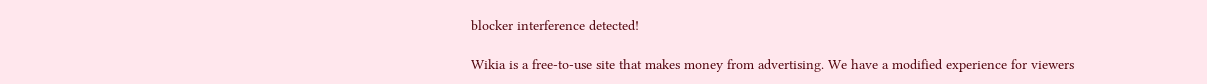blocker interference detected!

Wikia is a free-to-use site that makes money from advertising. We have a modified experience for viewers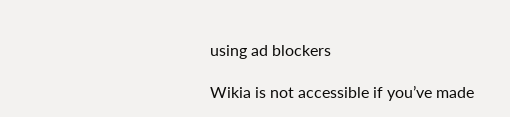using ad blockers

Wikia is not accessible if you’ve made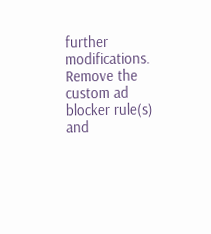further modifications. Remove the custom ad blocker rule(s) and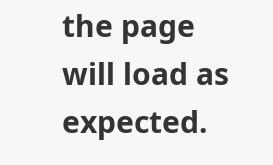the page will load as expected.